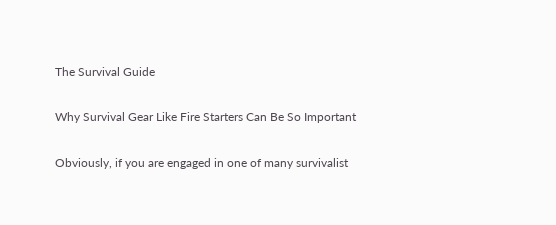The Survival Guide

Why Survival Gear Like Fire Starters Can Be So Important

Obviously, if you are engaged in one of many survivalist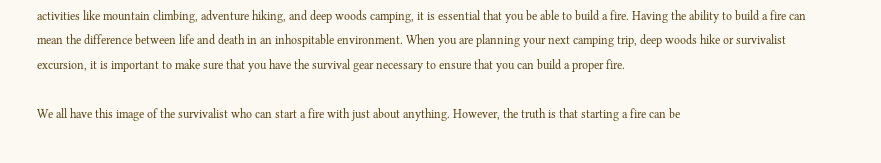activities like mountain climbing, adventure hiking, and deep woods camping, it is essential that you be able to build a fire. Having the ability to build a fire can mean the difference between life and death in an inhospitable environment. When you are planning your next camping trip, deep woods hike or survivalist excursion, it is important to make sure that you have the survival gear necessary to ensure that you can build a proper fire.

We all have this image of the survivalist who can start a fire with just about anything. However, the truth is that starting a fire can be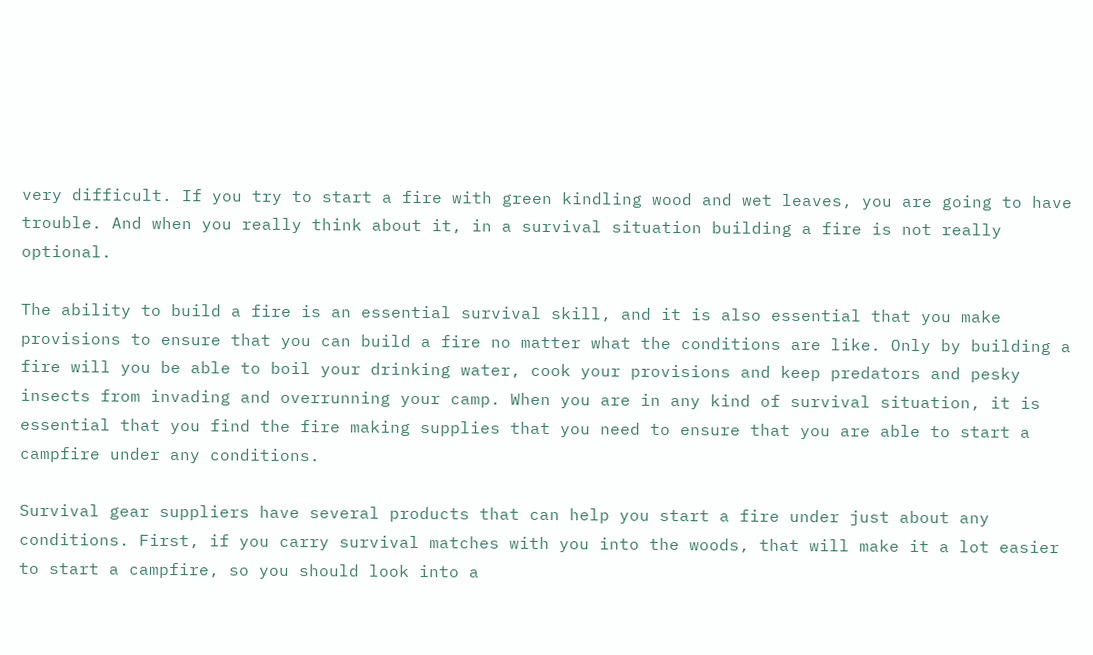very difficult. If you try to start a fire with green kindling wood and wet leaves, you are going to have trouble. And when you really think about it, in a survival situation building a fire is not really optional.

The ability to build a fire is an essential survival skill, and it is also essential that you make provisions to ensure that you can build a fire no matter what the conditions are like. Only by building a fire will you be able to boil your drinking water, cook your provisions and keep predators and pesky insects from invading and overrunning your camp. When you are in any kind of survival situation, it is essential that you find the fire making supplies that you need to ensure that you are able to start a campfire under any conditions.

Survival gear suppliers have several products that can help you start a fire under just about any conditions. First, if you carry survival matches with you into the woods, that will make it a lot easier to start a campfire, so you should look into a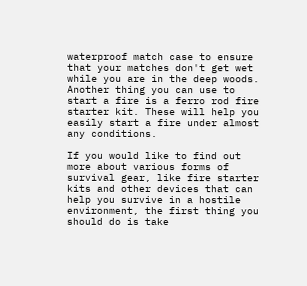waterproof match case to ensure that your matches don't get wet while you are in the deep woods. Another thing you can use to start a fire is a ferro rod fire starter kit. These will help you easily start a fire under almost any conditions.

If you would like to find out more about various forms of survival gear, like fire starter kits and other devices that can help you survive in a hostile environment, the first thing you should do is take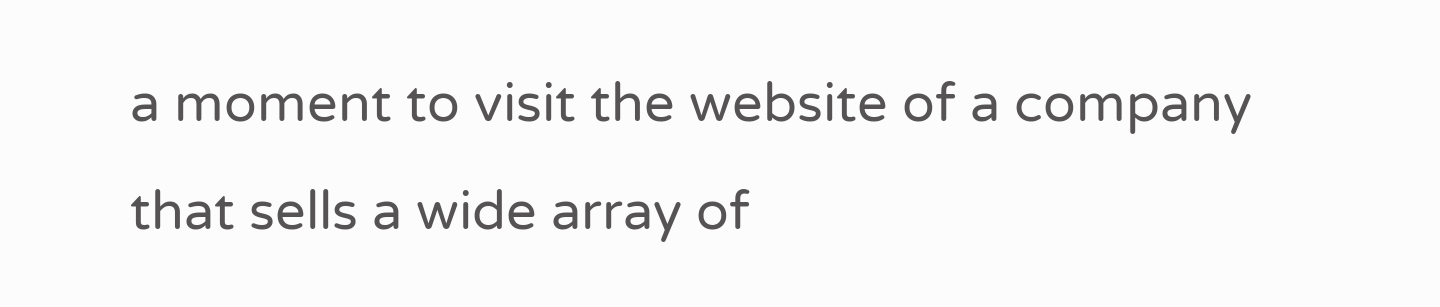a moment to visit the website of a company that sells a wide array of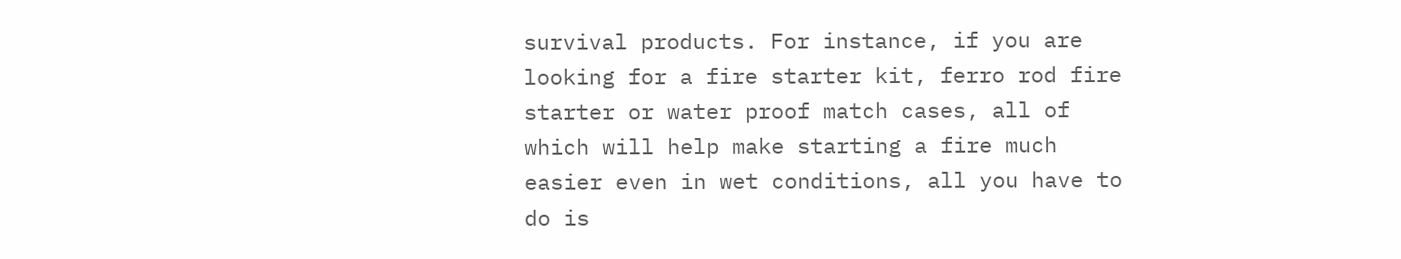survival products. For instance, if you are looking for a fire starter kit, ferro rod fire starter or water proof match cases, all of which will help make starting a fire much easier even in wet conditions, all you have to do is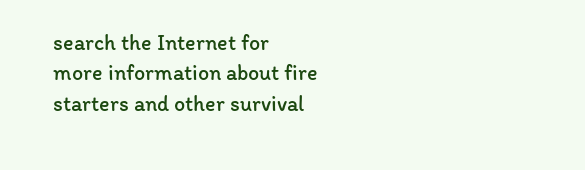search the Internet for more information about fire starters and other survival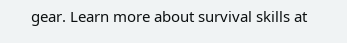gear. Learn more about survival skills at